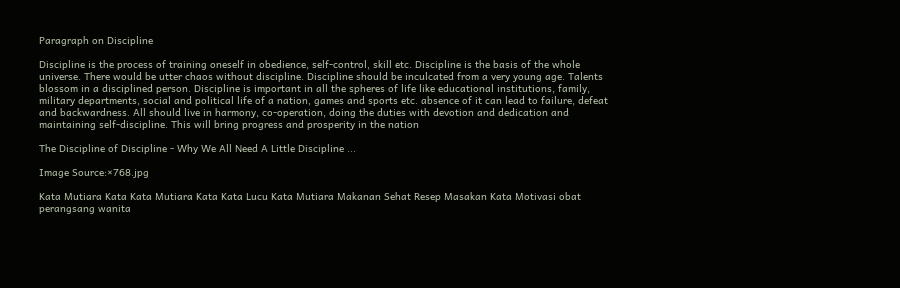Paragraph on Discipline

Discipline is the process of training oneself in obedience, self-control, skill etc. Discipline is the basis of the whole universe. There would be utter chaos without discipline. Discipline should be inculcated from a very young age. Talents blossom in a disciplined person. Discipline is important in all the spheres of life like educational institutions, family, military departments, social and political life of a nation, games and sports etc. absence of it can lead to failure, defeat and backwardness. All should live in harmony, co-operation, doing the duties with devotion and dedication and maintaining self-discipline. This will bring progress and prosperity in the nation

The Discipline of Discipline - Why We All Need A Little Discipline ...

Image Source:×768.jpg

Kata Mutiara Kata Kata Mutiara Kata Kata Lucu Kata Mutiara Makanan Sehat Resep Masakan Kata Motivasi obat perangsang wanita